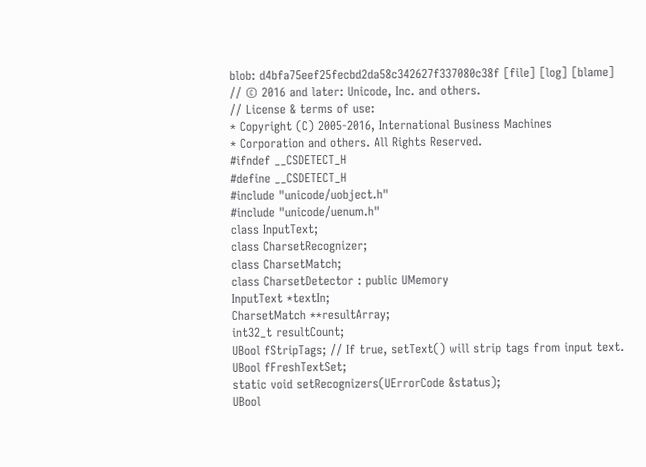blob: d4bfa75eef25fecbd2da58c342627f337080c38f [file] [log] [blame]
// © 2016 and later: Unicode, Inc. and others.
// License & terms of use:
* Copyright (C) 2005-2016, International Business Machines
* Corporation and others. All Rights Reserved.
#ifndef __CSDETECT_H
#define __CSDETECT_H
#include "unicode/uobject.h"
#include "unicode/uenum.h"
class InputText;
class CharsetRecognizer;
class CharsetMatch;
class CharsetDetector : public UMemory
InputText *textIn;
CharsetMatch **resultArray;
int32_t resultCount;
UBool fStripTags; // If true, setText() will strip tags from input text.
UBool fFreshTextSet;
static void setRecognizers(UErrorCode &status);
UBool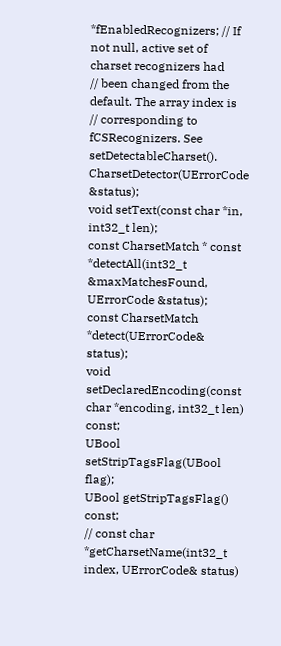*fEnabledRecognizers; // If not null, active set of charset recognizers had
// been changed from the default. The array index is
// corresponding to fCSRecognizers. See setDetectableCharset().
CharsetDetector(UErrorCode &status);
void setText(const char *in, int32_t len);
const CharsetMatch * const *detectAll(int32_t &maxMatchesFound, UErrorCode &status);
const CharsetMatch *detect(UErrorCode& status);
void setDeclaredEncoding(const char *encoding, int32_t len) const;
UBool setStripTagsFlag(UBool flag);
UBool getStripTagsFlag() const;
// const char *getCharsetName(int32_t index, UErrorCode& status)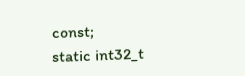const;
static int32_t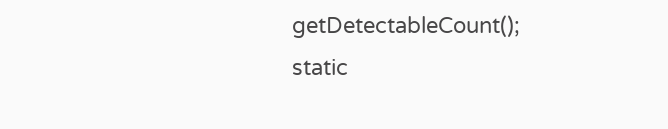getDetectableCount();
static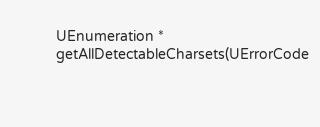UEnumeration * getAllDetectableCharsets(UErrorCode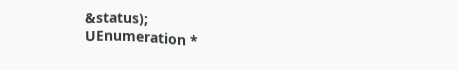&status);
UEnumeration *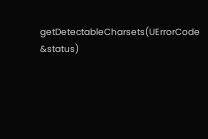getDetectableCharsets(UErrorCode &status)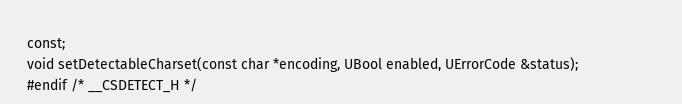const;
void setDetectableCharset(const char *encoding, UBool enabled, UErrorCode &status);
#endif /* __CSDETECT_H */